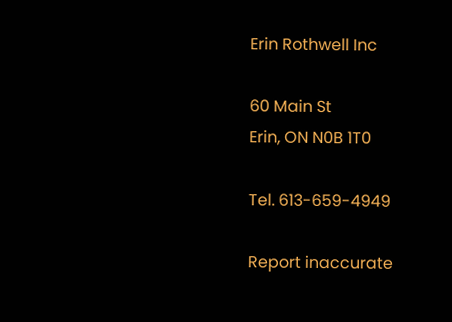Erin Rothwell Inc

60 Main St
Erin, ON N0B 1T0

Tel. 613-659-4949

Report inaccurate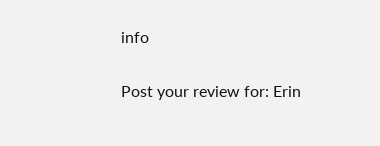info

Post your review for: Erin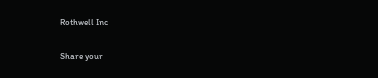Rothwell Inc

Share your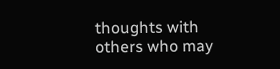thoughts with others who may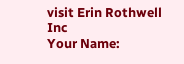visit Erin Rothwell Inc
Your Name: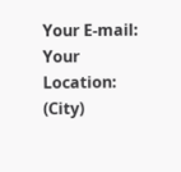Your E-mail:
Your Location: (City)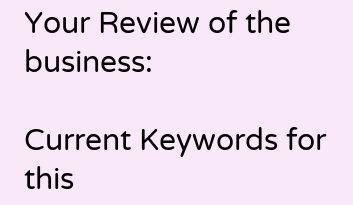Your Review of the business:

Current Keywords for this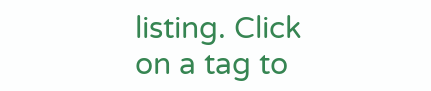listing. Click on a tag to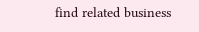find related business